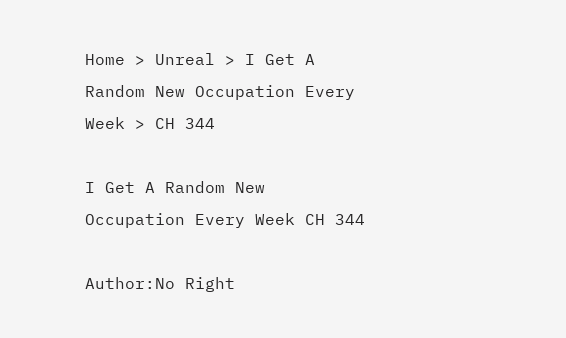Home > Unreal > I Get A Random New Occupation Every Week > CH 344

I Get A Random New Occupation Every Week CH 344

Author:No Right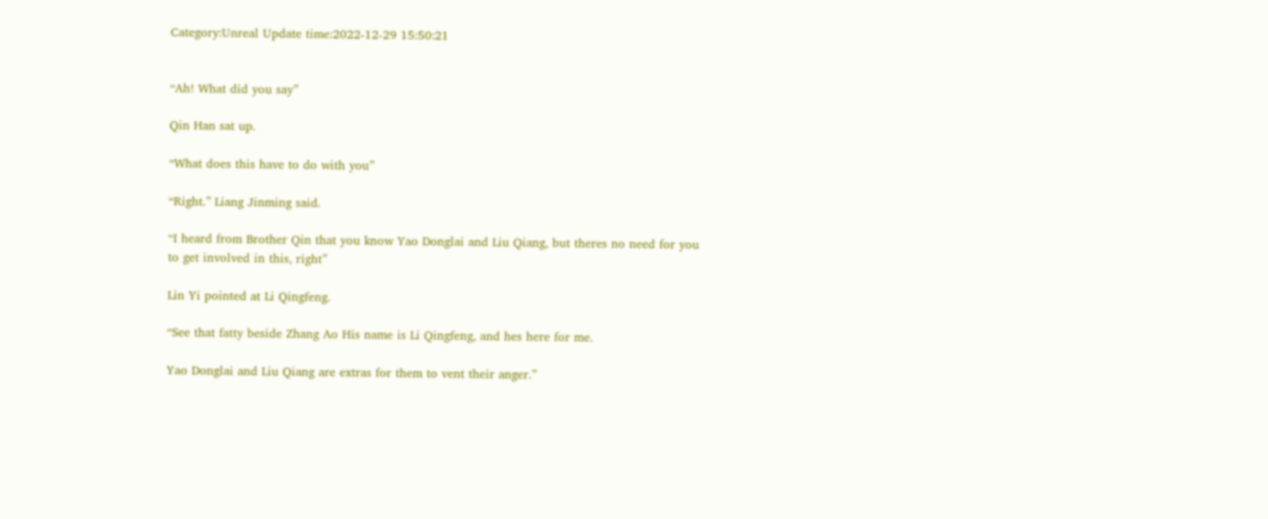Category:Unreal Update time:2022-12-29 15:50:21


“Ah! What did you say”

Qin Han sat up.

“What does this have to do with you”

“Right.” Liang Jinming said.

“I heard from Brother Qin that you know Yao Donglai and Liu Qiang, but theres no need for you to get involved in this, right”

Lin Yi pointed at Li Qingfeng.

“See that fatty beside Zhang Ao His name is Li Qingfeng, and hes here for me.

Yao Donglai and Liu Qiang are extras for them to vent their anger.”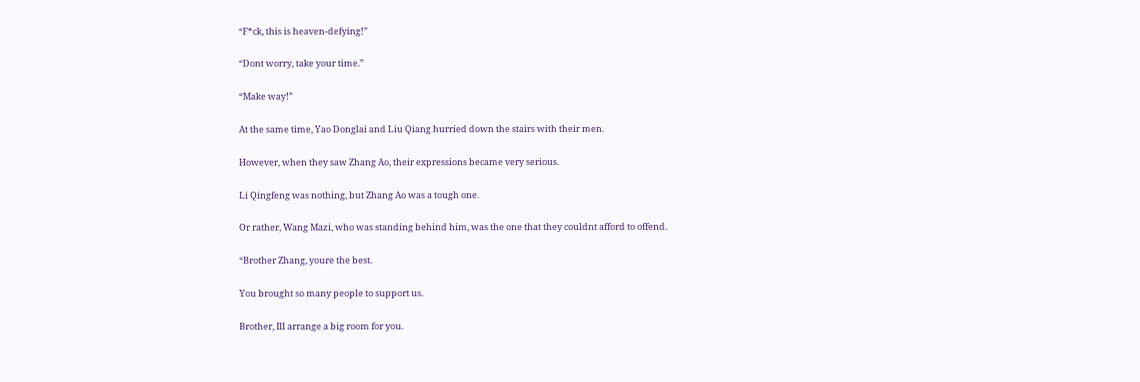“F*ck, this is heaven-defying!”

“Dont worry, take your time.”

“Make way!”

At the same time, Yao Donglai and Liu Qiang hurried down the stairs with their men.

However, when they saw Zhang Ao, their expressions became very serious.

Li Qingfeng was nothing, but Zhang Ao was a tough one.

Or rather, Wang Mazi, who was standing behind him, was the one that they couldnt afford to offend.

“Brother Zhang, youre the best.

You brought so many people to support us.

Brother, Ill arrange a big room for you.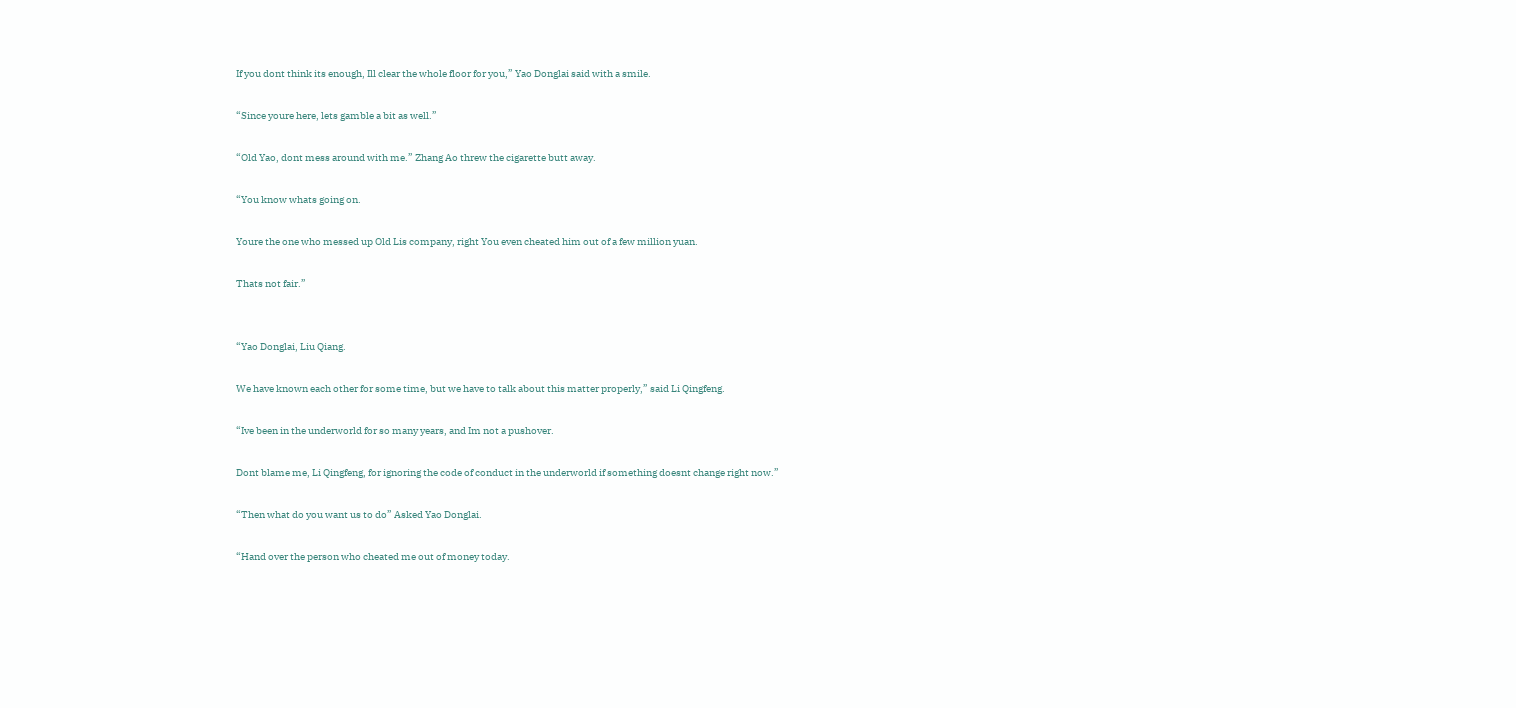If you dont think its enough, Ill clear the whole floor for you,” Yao Donglai said with a smile.

“Since youre here, lets gamble a bit as well.”

“Old Yao, dont mess around with me.” Zhang Ao threw the cigarette butt away.

“You know whats going on.

Youre the one who messed up Old Lis company, right You even cheated him out of a few million yuan.

Thats not fair.”


“Yao Donglai, Liu Qiang.

We have known each other for some time, but we have to talk about this matter properly,” said Li Qingfeng.

“Ive been in the underworld for so many years, and Im not a pushover.

Dont blame me, Li Qingfeng, for ignoring the code of conduct in the underworld if something doesnt change right now.”

“Then what do you want us to do” Asked Yao Donglai.

“Hand over the person who cheated me out of money today.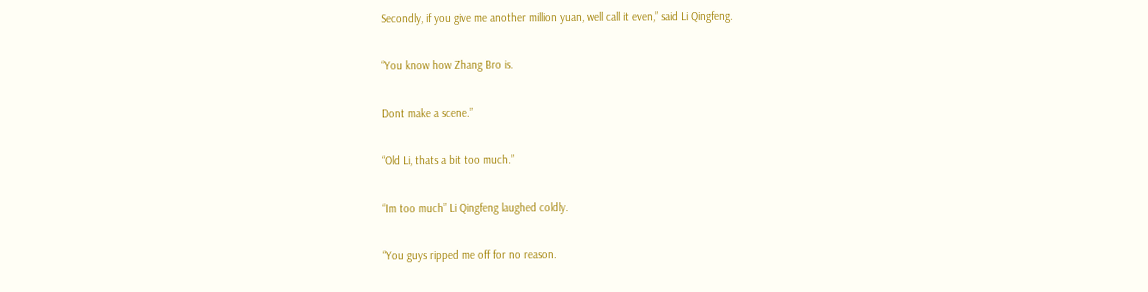Secondly, if you give me another million yuan, well call it even,” said Li Qingfeng.

“You know how Zhang Bro is.

Dont make a scene.”

“Old Li, thats a bit too much.”

“Im too much” Li Qingfeng laughed coldly.

“You guys ripped me off for no reason.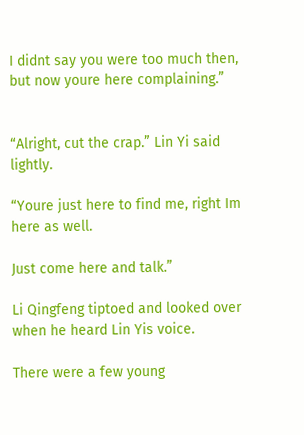I didnt say you were too much then, but now youre here complaining.”


“Alright, cut the crap.” Lin Yi said lightly.

“Youre just here to find me, right Im here as well.

Just come here and talk.”

Li Qingfeng tiptoed and looked over when he heard Lin Yis voice.

There were a few young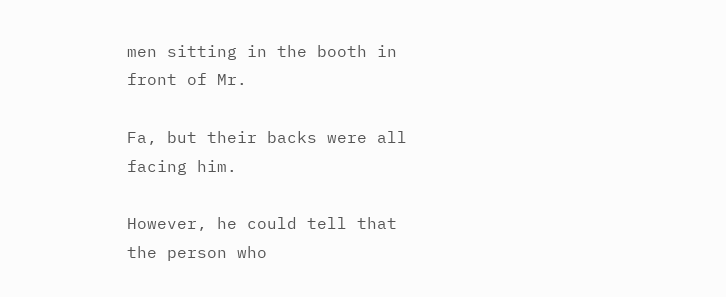men sitting in the booth in front of Mr.

Fa, but their backs were all facing him.

However, he could tell that the person who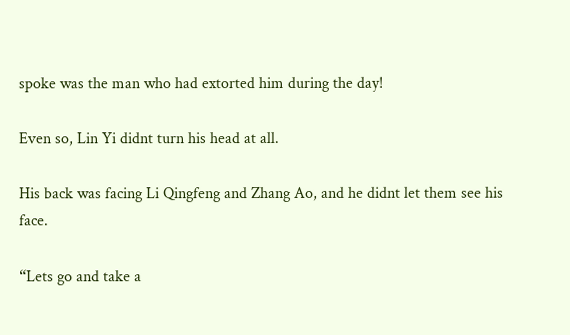spoke was the man who had extorted him during the day!

Even so, Lin Yi didnt turn his head at all.

His back was facing Li Qingfeng and Zhang Ao, and he didnt let them see his face.

“Lets go and take a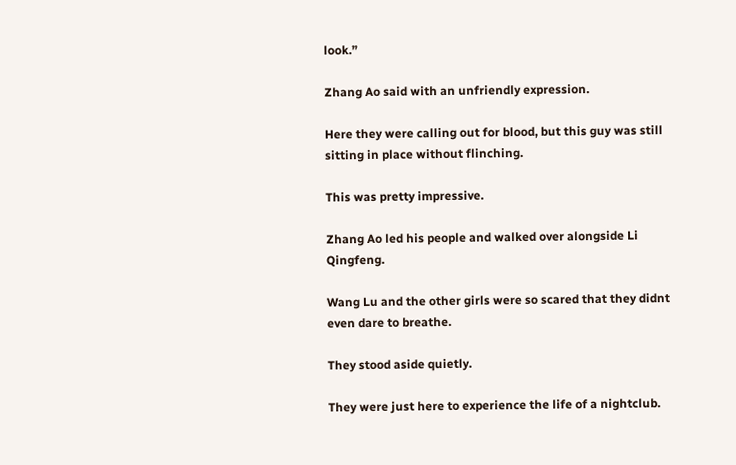look.”

Zhang Ao said with an unfriendly expression.

Here they were calling out for blood, but this guy was still sitting in place without flinching.

This was pretty impressive.

Zhang Ao led his people and walked over alongside Li Qingfeng.

Wang Lu and the other girls were so scared that they didnt even dare to breathe.

They stood aside quietly.

They were just here to experience the life of a nightclub.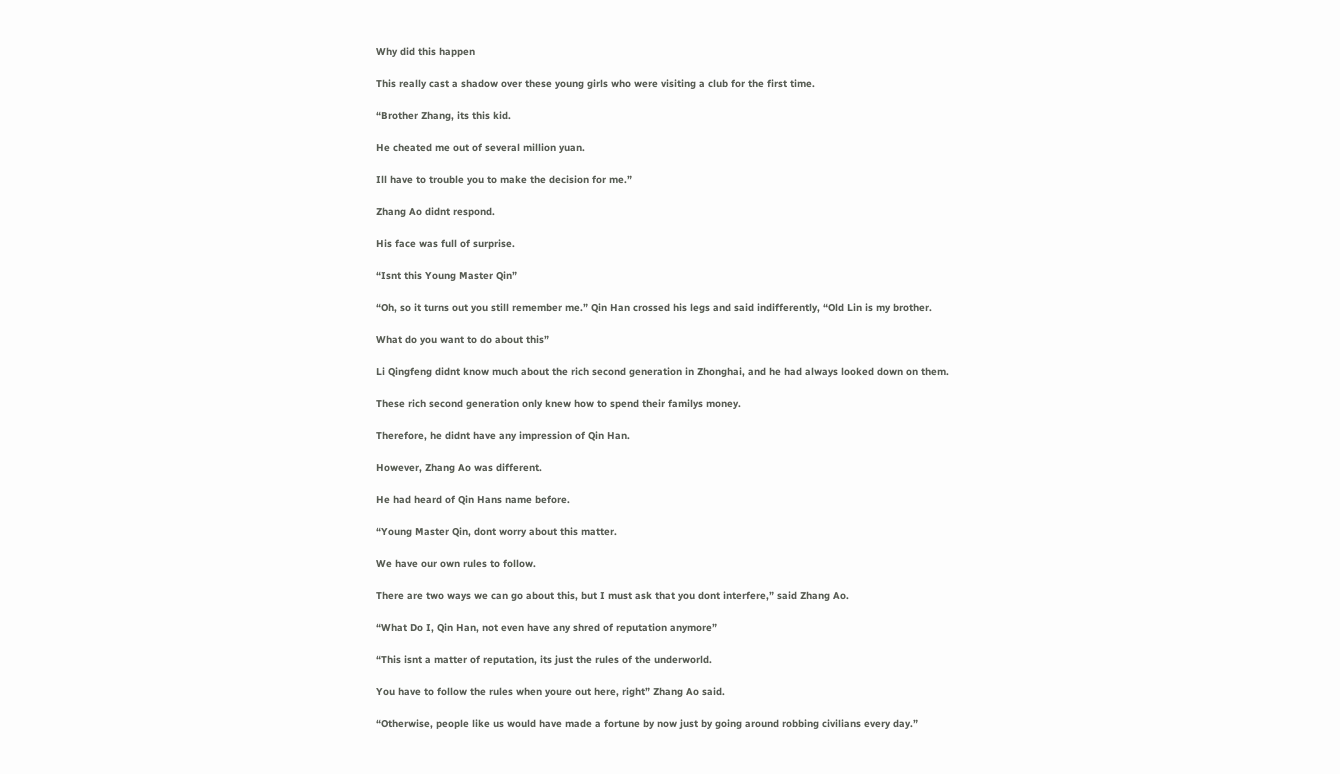Why did this happen

This really cast a shadow over these young girls who were visiting a club for the first time.

“Brother Zhang, its this kid.

He cheated me out of several million yuan.

Ill have to trouble you to make the decision for me.”

Zhang Ao didnt respond.

His face was full of surprise.

“Isnt this Young Master Qin”

“Oh, so it turns out you still remember me.” Qin Han crossed his legs and said indifferently, “Old Lin is my brother.

What do you want to do about this”

Li Qingfeng didnt know much about the rich second generation in Zhonghai, and he had always looked down on them.

These rich second generation only knew how to spend their familys money.

Therefore, he didnt have any impression of Qin Han.

However, Zhang Ao was different.

He had heard of Qin Hans name before.

“Young Master Qin, dont worry about this matter.

We have our own rules to follow.

There are two ways we can go about this, but I must ask that you dont interfere,” said Zhang Ao.

“What Do I, Qin Han, not even have any shred of reputation anymore”

“This isnt a matter of reputation, its just the rules of the underworld.

You have to follow the rules when youre out here, right” Zhang Ao said.

“Otherwise, people like us would have made a fortune by now just by going around robbing civilians every day.”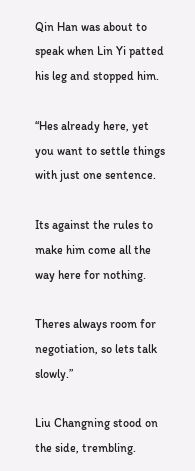Qin Han was about to speak when Lin Yi patted his leg and stopped him.

“Hes already here, yet you want to settle things with just one sentence.

Its against the rules to make him come all the way here for nothing.

Theres always room for negotiation, so lets talk slowly.”

Liu Changning stood on the side, trembling.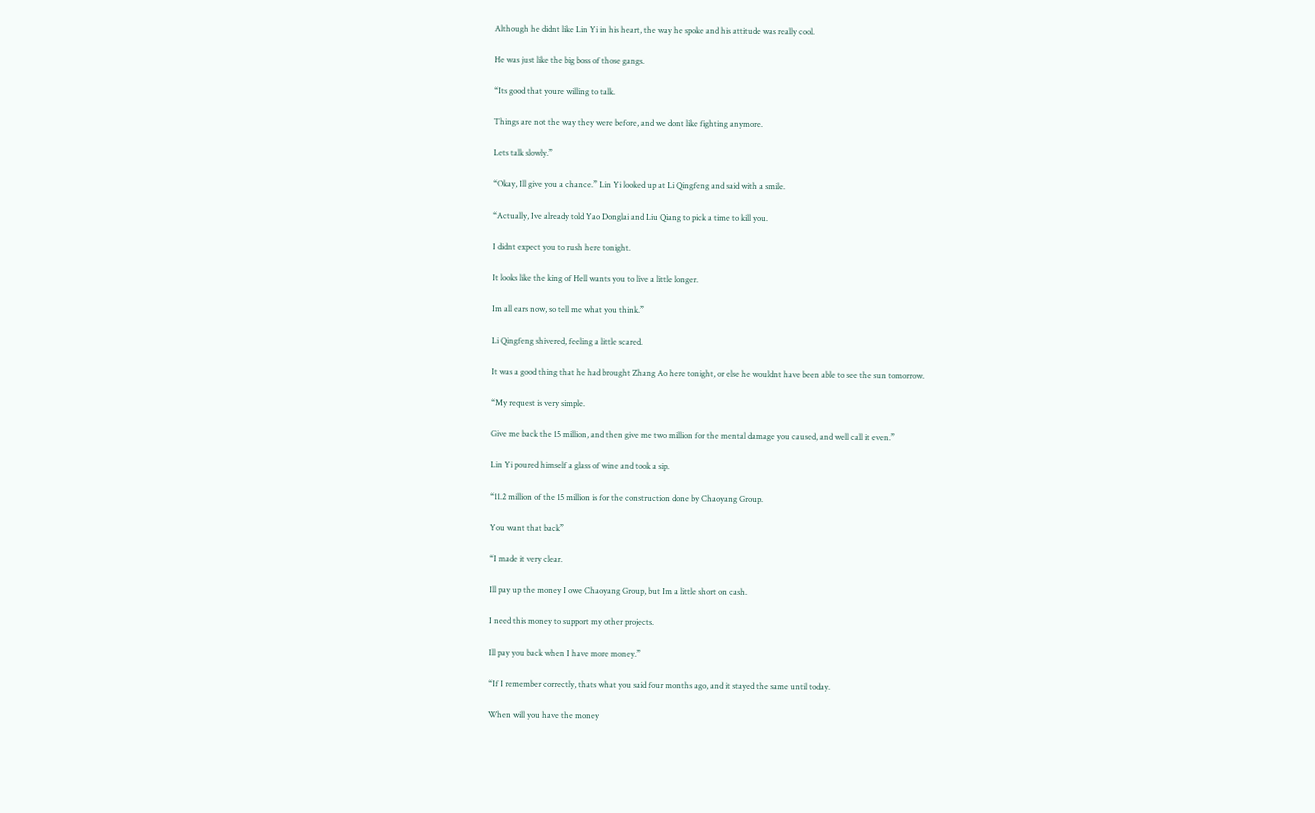Although he didnt like Lin Yi in his heart, the way he spoke and his attitude was really cool.

He was just like the big boss of those gangs.

“Its good that youre willing to talk.

Things are not the way they were before, and we dont like fighting anymore.

Lets talk slowly.”

“Okay, Ill give you a chance.” Lin Yi looked up at Li Qingfeng and said with a smile.

“Actually, Ive already told Yao Donglai and Liu Qiang to pick a time to kill you.

I didnt expect you to rush here tonight.

It looks like the king of Hell wants you to live a little longer.

Im all ears now, so tell me what you think.”

Li Qingfeng shivered, feeling a little scared.

It was a good thing that he had brought Zhang Ao here tonight, or else he wouldnt have been able to see the sun tomorrow.

“My request is very simple.

Give me back the 15 million, and then give me two million for the mental damage you caused, and well call it even.”

Lin Yi poured himself a glass of wine and took a sip.

“11.2 million of the 15 million is for the construction done by Chaoyang Group.

You want that back”

“I made it very clear.

Ill pay up the money I owe Chaoyang Group, but Im a little short on cash.

I need this money to support my other projects.

Ill pay you back when I have more money.”

“If I remember correctly, thats what you said four months ago, and it stayed the same until today.

When will you have the money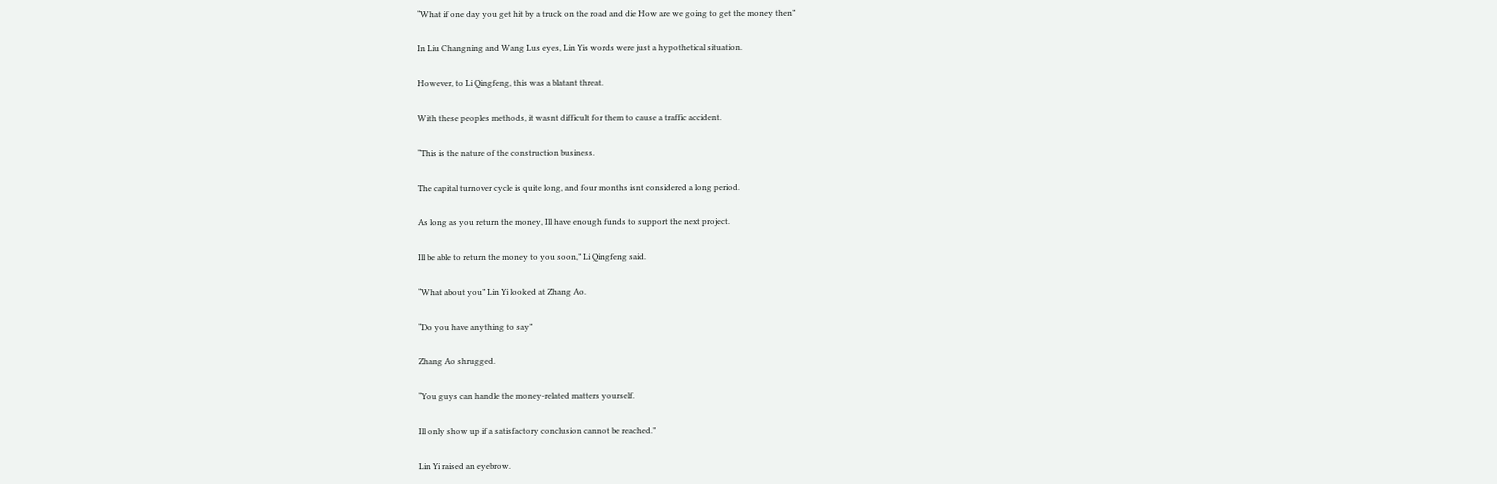“What if one day you get hit by a truck on the road and die How are we going to get the money then”

In Liu Changning and Wang Lus eyes, Lin Yis words were just a hypothetical situation.

However, to Li Qingfeng, this was a blatant threat.

With these peoples methods, it wasnt difficult for them to cause a traffic accident.

“This is the nature of the construction business.

The capital turnover cycle is quite long, and four months isnt considered a long period.

As long as you return the money, Ill have enough funds to support the next project.

Ill be able to return the money to you soon,” Li Qingfeng said.

“What about you” Lin Yi looked at Zhang Ao.

“Do you have anything to say”

Zhang Ao shrugged.

“You guys can handle the money-related matters yourself.

Ill only show up if a satisfactory conclusion cannot be reached.”

Lin Yi raised an eyebrow.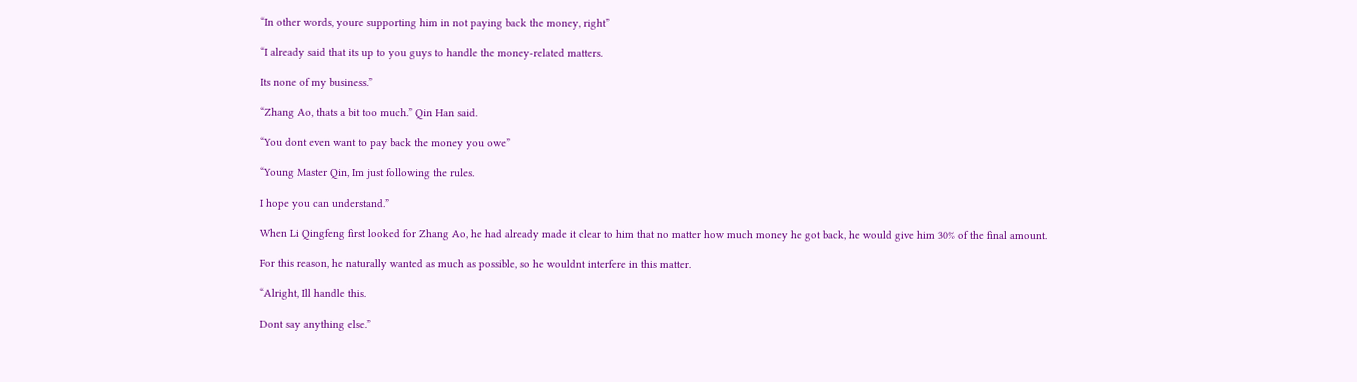“In other words, youre supporting him in not paying back the money, right”

“I already said that its up to you guys to handle the money-related matters.

Its none of my business.”

“Zhang Ao, thats a bit too much.” Qin Han said.

“You dont even want to pay back the money you owe”

“Young Master Qin, Im just following the rules.

I hope you can understand.”

When Li Qingfeng first looked for Zhang Ao, he had already made it clear to him that no matter how much money he got back, he would give him 30% of the final amount.

For this reason, he naturally wanted as much as possible, so he wouldnt interfere in this matter.

“Alright, Ill handle this.

Dont say anything else.”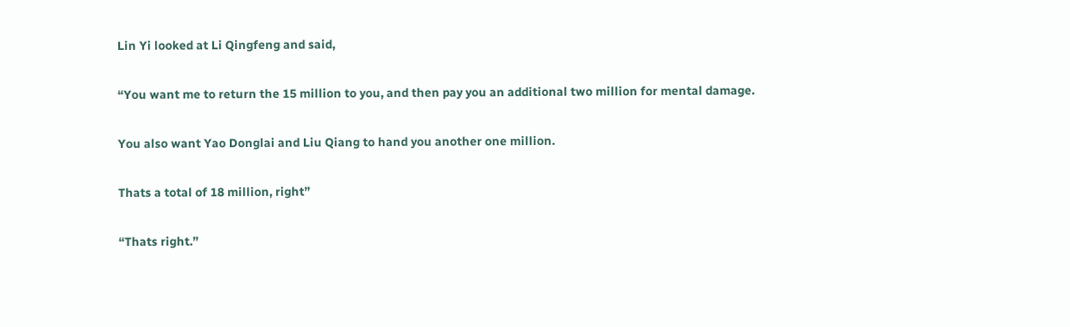Lin Yi looked at Li Qingfeng and said,

“You want me to return the 15 million to you, and then pay you an additional two million for mental damage.

You also want Yao Donglai and Liu Qiang to hand you another one million.

Thats a total of 18 million, right”

“Thats right.”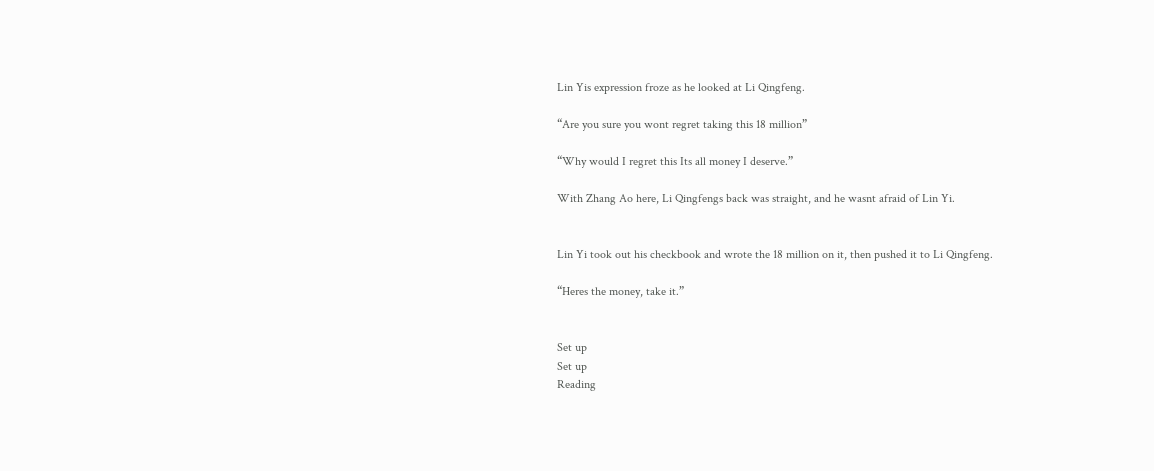Lin Yis expression froze as he looked at Li Qingfeng.

“Are you sure you wont regret taking this 18 million”

“Why would I regret this Its all money I deserve.”

With Zhang Ao here, Li Qingfengs back was straight, and he wasnt afraid of Lin Yi.


Lin Yi took out his checkbook and wrote the 18 million on it, then pushed it to Li Qingfeng.

“Heres the money, take it.”


Set up
Set up
Reading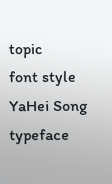topic
font style
YaHei Song typeface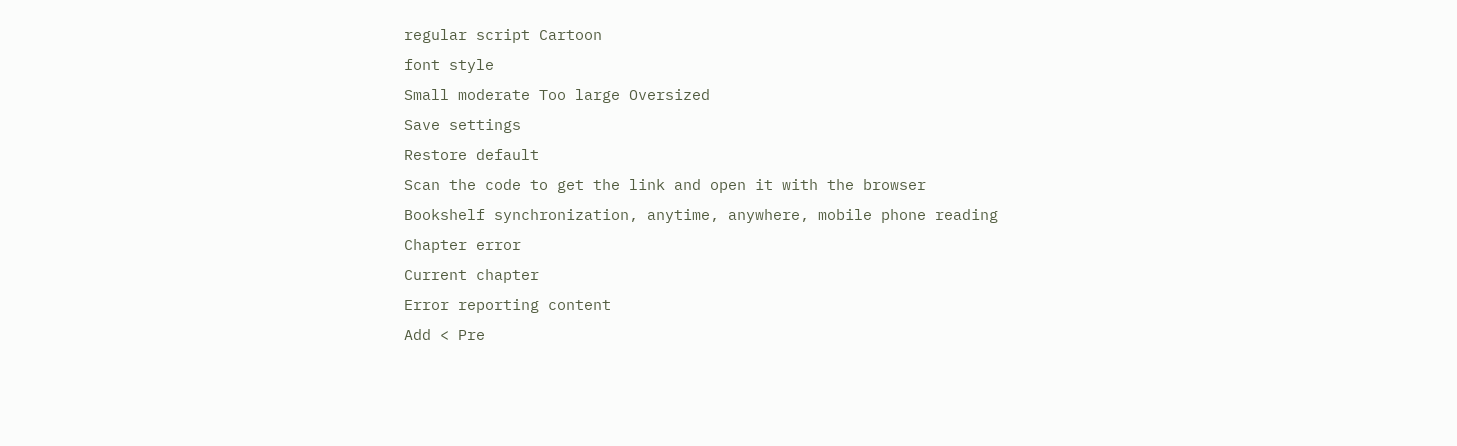regular script Cartoon
font style
Small moderate Too large Oversized
Save settings
Restore default
Scan the code to get the link and open it with the browser
Bookshelf synchronization, anytime, anywhere, mobile phone reading
Chapter error
Current chapter
Error reporting content
Add < Pre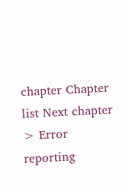chapter Chapter list Next chapter > Error reporting